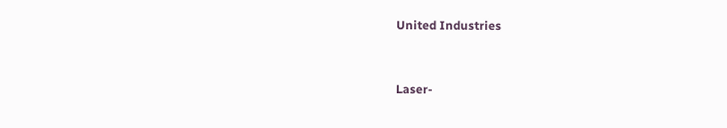United Industries


Laser-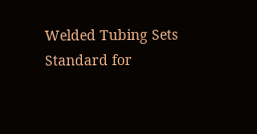Welded Tubing Sets Standard for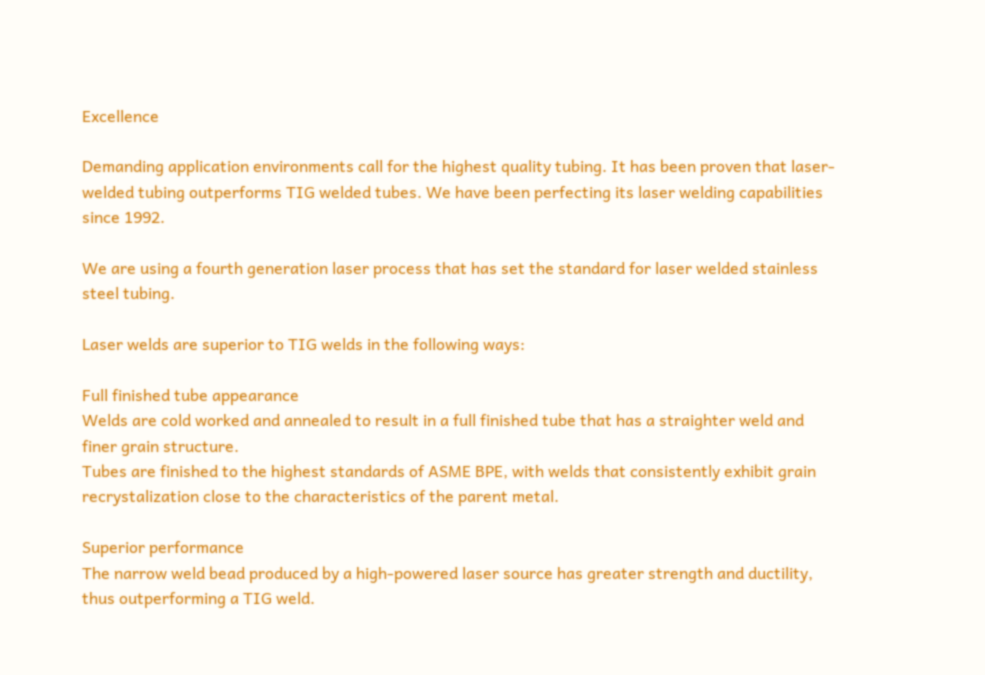Excellence

Demanding application environments call for the highest quality tubing. It has been proven that laser-welded tubing outperforms TIG welded tubes. We have been perfecting its laser welding capabilities since 1992.

We are using a fourth generation laser process that has set the standard for laser welded stainless steel tubing.

Laser welds are superior to TIG welds in the following ways:

Full finished tube appearance
Welds are cold worked and annealed to result in a full finished tube that has a straighter weld and finer grain structure.
Tubes are finished to the highest standards of ASME BPE, with welds that consistently exhibit grain recrystalization close to the characteristics of the parent metal.

Superior performance
The narrow weld bead produced by a high-powered laser source has greater strength and ductility, thus outperforming a TIG weld.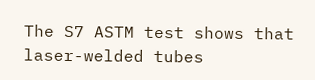The S7 ASTM test shows that laser-welded tubes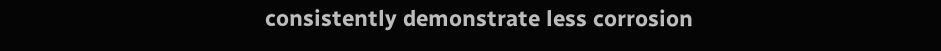consistently demonstrate less corrosion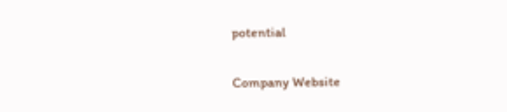potential

Company Website